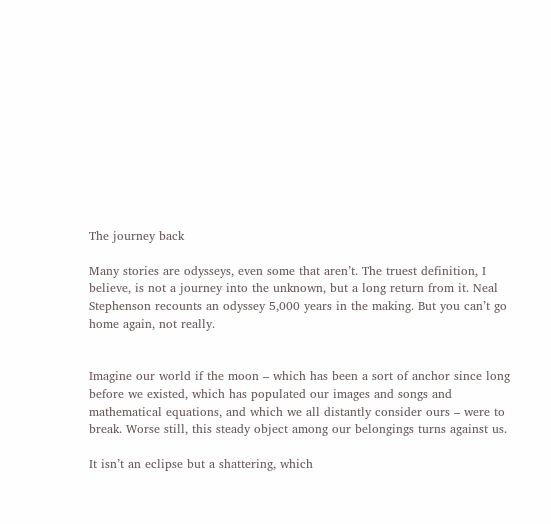The journey back

Many stories are odysseys, even some that aren’t. The truest definition, I believe, is not a journey into the unknown, but a long return from it. Neal Stephenson recounts an odyssey 5,000 years in the making. But you can’t go home again, not really.


Imagine our world if the moon – which has been a sort of anchor since long before we existed, which has populated our images and songs and mathematical equations, and which we all distantly consider ours – were to break. Worse still, this steady object among our belongings turns against us.

It isn’t an eclipse but a shattering, which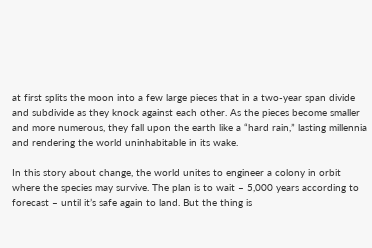at first splits the moon into a few large pieces that in a two-year span divide and subdivide as they knock against each other. As the pieces become smaller and more numerous, they fall upon the earth like a “hard rain,” lasting millennia and rendering the world uninhabitable in its wake.

In this story about change, the world unites to engineer a colony in orbit where the species may survive. The plan is to wait – 5,000 years according to forecast – until it’s safe again to land. But the thing is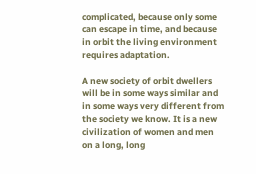complicated, because only some can escape in time, and because in orbit the living environment requires adaptation.

A new society of orbit dwellers will be in some ways similar and in some ways very different from the society we know. It is a new civilization of women and men on a long, long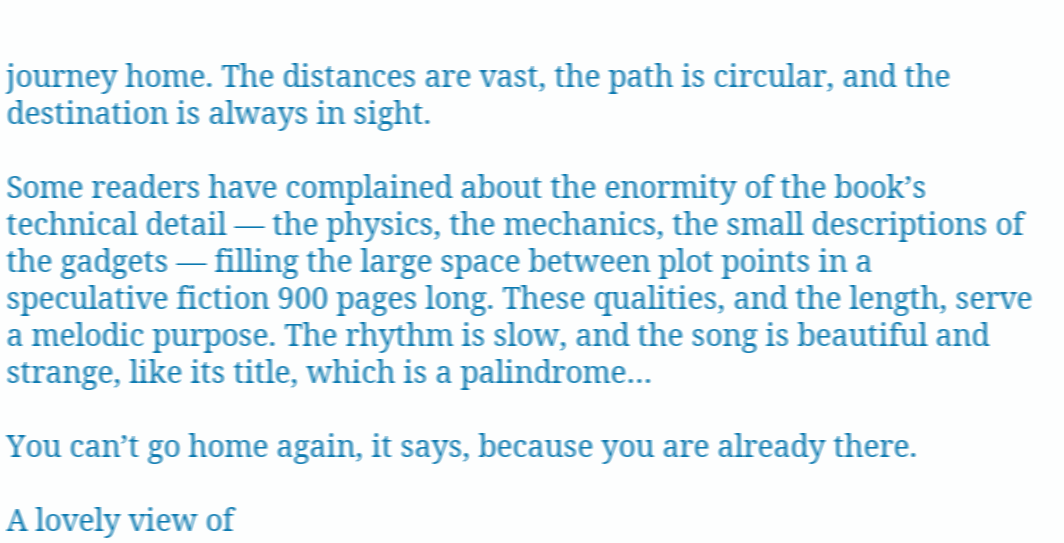journey home. The distances are vast, the path is circular, and the destination is always in sight.

Some readers have complained about the enormity of the book’s technical detail — the physics, the mechanics, the small descriptions of the gadgets — filling the large space between plot points in a speculative fiction 900 pages long. These qualities, and the length, serve a melodic purpose. The rhythm is slow, and the song is beautiful and strange, like its title, which is a palindrome…

You can’t go home again, it says, because you are already there.

A lovely view of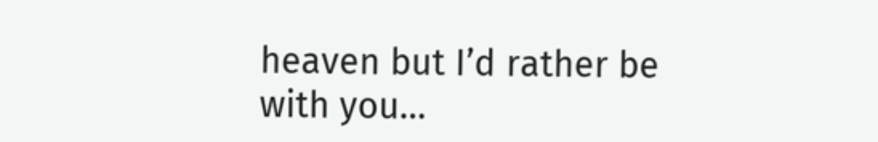heaven but I’d rather be with you…